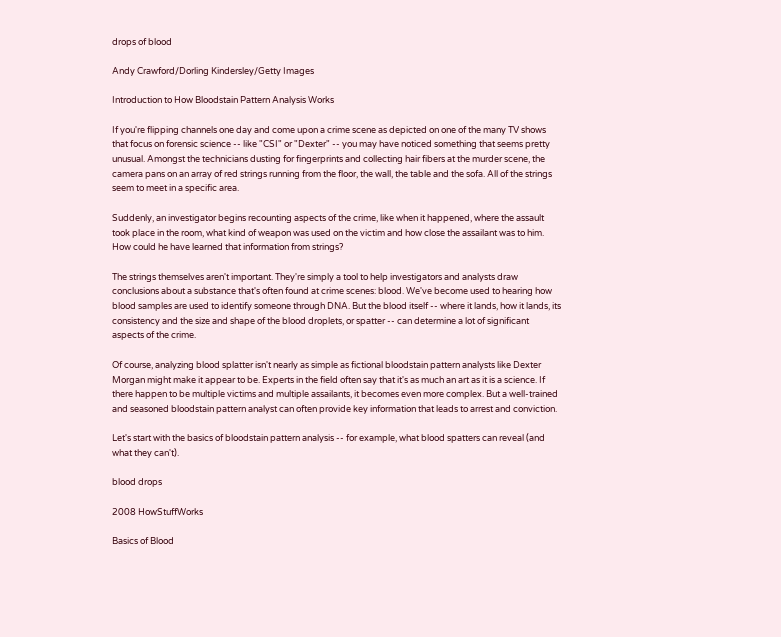drops of blood

Andy Crawford/Dorling Kindersley/Getty Images

Introduction to How Bloodstain Pattern Analysis Works

If you're flipping channels one day and come upon a crime scene as depicted on one of the many TV shows that focus on forensic science -- like "CSI" or "Dexter" -- you may have noticed something that seems pretty unusual. Amongst the technicians dusting for fingerprints and collecting hair fibers at the murder scene, the camera pans on an array of red strings running from the floor, the wall, the table and the sofa. All of the strings seem to meet in a specific area.

Suddenly, an investigator begins recounting aspects of the crime, like when it happened, where the assault took place in the room, what kind of weapon was used on the victim and how close the assailant was to him. How could he have learned that information from strings?

The strings themselves aren't important. They're simply a tool to help investigators and analysts draw conclusions about a substance that's often found at crime scenes: blood. We've become used to hearing how blood samples are used to identify someone through DNA. But the blood itself -- where it lands, how it lands, its consistency and the size and shape of the blood droplets, or spatter -- can determine a lot of significant aspects of the crime.

Of course, analyzing blood splatter isn't nearly as simple as fictional bloodstain pattern analysts like Dexter Morgan might make it appear to be. Experts in the field often say that it's as much an art as it is a science. If there happen to be multiple victims and multiple assailants, it becomes even more complex. But a well-trained and seasoned bloodstain pattern analyst can often provide key information that leads to arrest and conviction.

Let's start with the basics of bloodstain pattern analysis -- for example, what blood spatters can reveal (and what they can't).

blood drops

2008 HowStuffWorks

Basics of Blood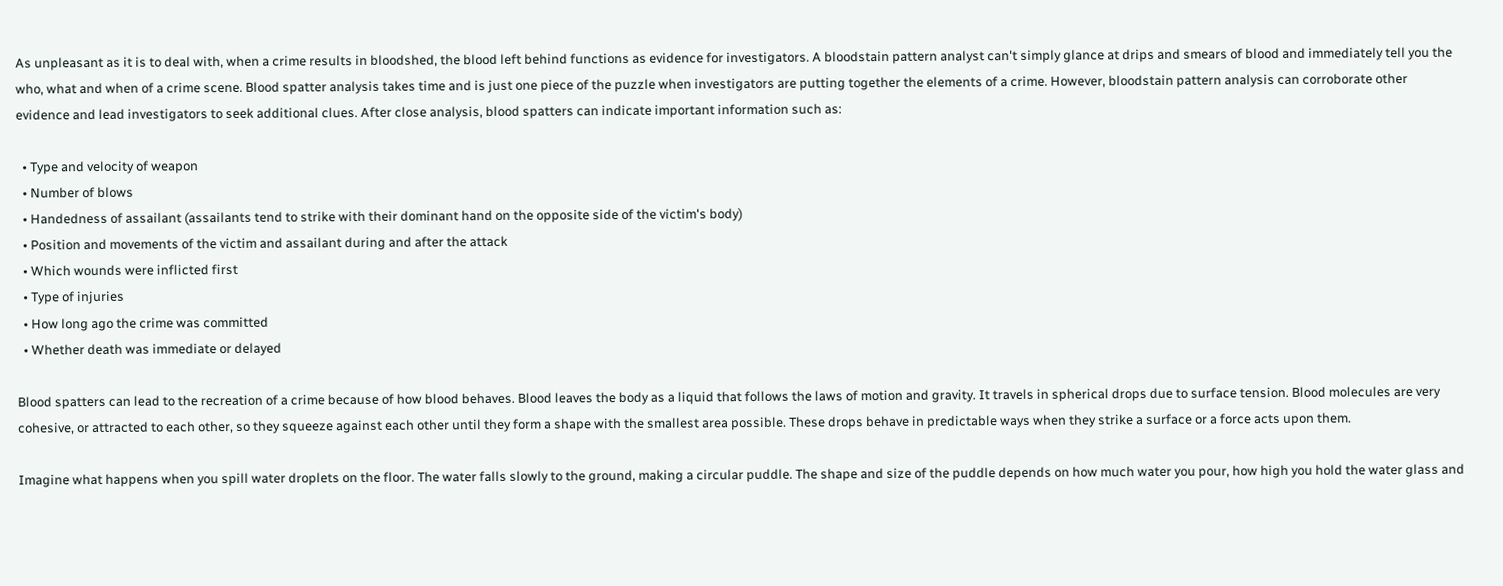As unpleasant as it is to deal with, when a crime results in bloodshed, the blood left behind functions as evidence for investigators. A bloodstain pattern analyst can't simply glance at drips and smears of blood and immediately tell you the who, what and when of a crime scene. Blood spatter analysis takes time and is just one piece of the puzzle when investigators are putting together the elements of a crime. However, bloodstain pattern analysis can corroborate other evidence and lead investigators to seek additional clues. After close analysis, blood spatters can indicate important information such as:

  • Type and velocity of weapon
  • Number of blows
  • Handedness of assailant (assailants tend to strike with their dominant hand on the opposite side of the victim's body)
  • Position and movements of the victim and assailant during and after the attack
  • Which wounds were inflicted first
  • Type of injuries
  • How long ago the crime was committed
  • Whether death was immediate or delayed

Blood spatters can lead to the recreation of a crime because of how blood behaves. Blood leaves the body as a liquid that follows the laws of motion and gravity. It travels in spherical drops due to surface tension. Blood molecules are very cohesive, or attracted to each other, so they squeeze against each other until they form a shape with the smallest area possible. These drops behave in predictable ways when they strike a surface or a force acts upon them.

Imagine what happens when you spill water droplets on the floor. The water falls slowly to the ground, making a circular puddle. The shape and size of the puddle depends on how much water you pour, how high you hold the water glass and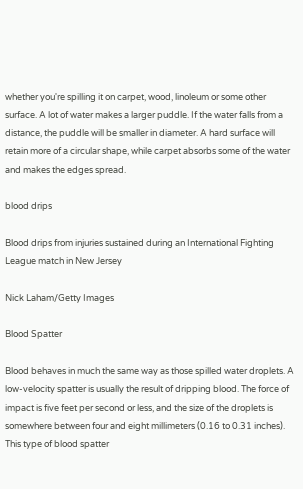whether you're spilling it on carpet, wood, linoleum or some other surface. A lot of water makes a larger puddle. If the water falls from a distance, the puddle will be smaller in diameter. A hard surface will retain more of a circular shape, while carpet absorbs some of the water and makes the edges spread.

blood drips

Blood drips from injuries sustained during an International Fighting League match in New Jersey

Nick Laham/Getty Images

Blood Spatter

Blood behaves in much the same way as those spilled water droplets. A low-velocity spatter is usually the result of dripping blood. The force of impact is five feet per second or less, and the size of the droplets is somewhere between four and eight millimeters (0.16 to 0.31 inches). This type of blood spatter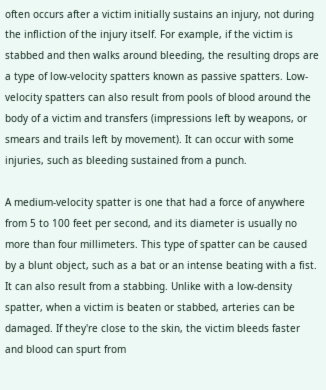often occurs after a victim initially sustains an injury, not during the infliction of the injury itself. For example, if the victim is stabbed and then walks around bleeding, the resulting drops are a type of low-velocity spatters known as passive spatters. Low-velocity spatters can also result from pools of blood around the body of a victim and transfers (impressions left by weapons, or smears and trails left by movement). It can occur with some injuries, such as bleeding sustained from a punch.

A medium-velocity spatter is one that had a force of anywhere from 5 to 100 feet per second, and its diameter is usually no more than four millimeters. This type of spatter can be caused by a blunt object, such as a bat or an intense beating with a fist. It can also result from a stabbing. Unlike with a low-density spatter, when a victim is beaten or stabbed, arteries can be damaged. If they're close to the skin, the victim bleeds faster and blood can spurt from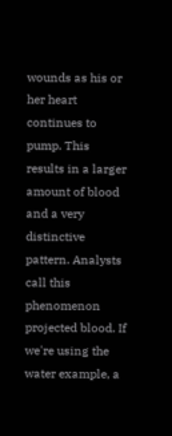wounds as his or her heart continues to pump. This results in a larger amount of blood and a very distinctive pattern. Analysts call this phenomenon projected blood. If we're using the water example, a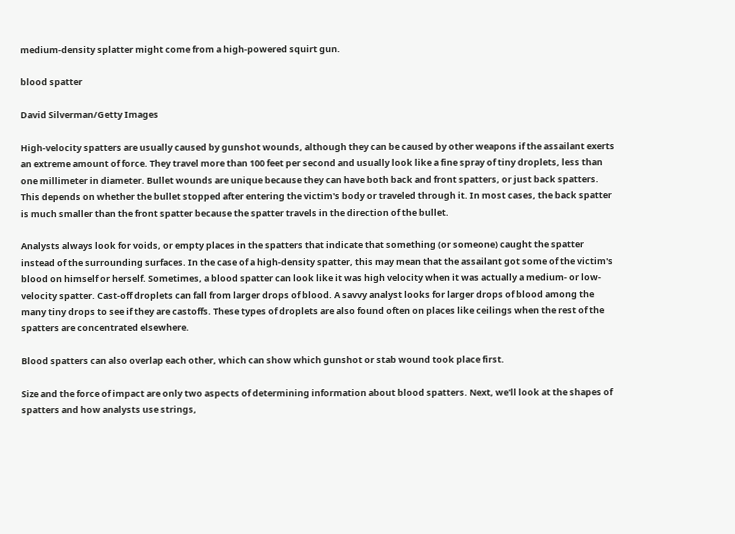medium-density splatter might come from a high-powered squirt gun.

blood spatter

David Silverman/Getty Images

High-velocity spatters are usually caused by gunshot wounds, although they can be caused by other weapons if the assailant exerts an extreme amount of force. They travel more than 100 feet per second and usually look like a fine spray of tiny droplets, less than one millimeter in diameter. Bullet wounds are unique because they can have both back and front spatters, or just back spatters. This depends on whether the bullet stopped after entering the victim's body or traveled through it. In most cases, the back spatter is much smaller than the front spatter because the spatter travels in the direction of the bullet.

Analysts always look for voids, or empty places in the spatters that indicate that something (or someone) caught the spatter instead of the surrounding surfaces. In the case of a high-density spatter, this may mean that the assailant got some of the victim's blood on himself or herself. Sometimes, a blood spatter can look like it was high velocity when it was actually a medium- or low-velocity spatter. Cast-off droplets can fall from larger drops of blood. A savvy analyst looks for larger drops of blood among the many tiny drops to see if they are castoffs. These types of droplets are also found often on places like ceilings when the rest of the spatters are concentrated elsewhere.

Blood spatters can also overlap each other, which can show which gunshot or stab wound took place first.

Size and the force of impact are only two aspects of determining information about blood spatters. Next, we'll look at the shapes of spatters and how analysts use strings,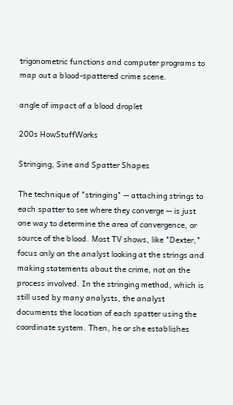trigonometric functions and computer programs to map out a blood-spattered crime scene.

angle of impact of a blood droplet

200s HowStuffWorks

Stringing, Sine and Spatter Shapes

The technique of "stringing" -- attaching strings to each spatter to see where they converge -- is just one way to determine the area of convergence, or source of the blood. Most TV shows, like "Dexter," focus only on the analyst looking at the strings and making statements about the crime, not on the process involved. In the stringing method, which is still used by many analysts, the analyst documents the location of each spatter using the coordinate system. Then, he or she establishes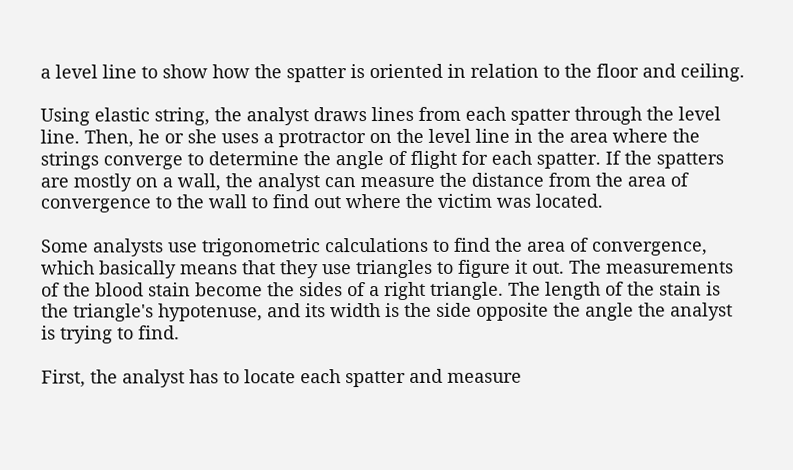a level line to show how the spatter is oriented in relation to the floor and ceiling.

Using elastic string, the analyst draws lines from each spatter through the level line. Then, he or she uses a protractor on the level line in the area where the strings converge to determine the angle of flight for each spatter. If the spatters are mostly on a wall, the analyst can measure the distance from the area of convergence to the wall to find out where the victim was located.

Some analysts use trigonometric calculations to find the area of convergence, which basically means that they use triangles to figure it out. The measurements of the blood stain become the sides of a right triangle. The length of the stain is the triangle's hypotenuse, and its width is the side opposite the angle the analyst is trying to find.

First, the analyst has to locate each spatter and measure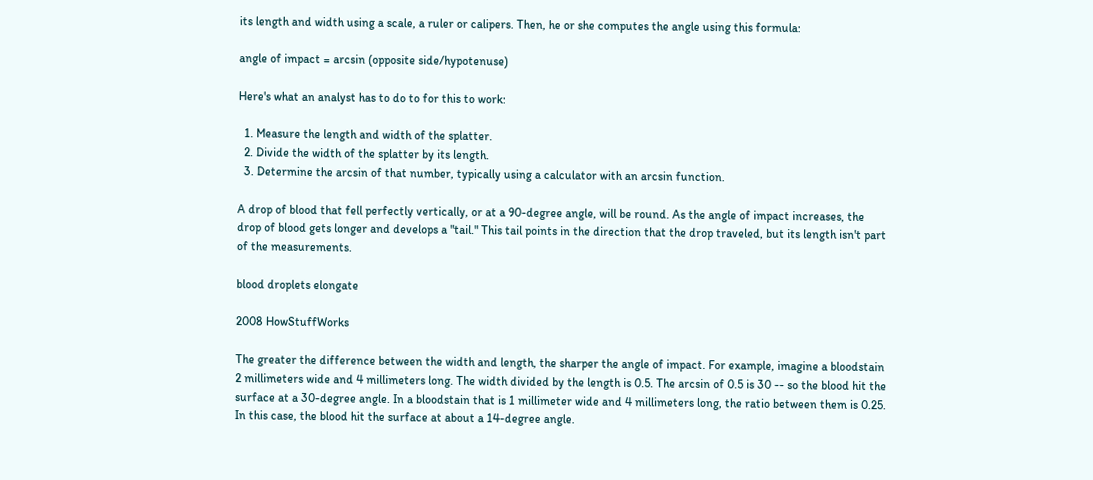its length and width using a scale, a ruler or calipers. Then, he or she computes the angle using this formula:

angle of impact = arcsin (opposite side/hypotenuse)

Here's what an analyst has to do to for this to work:

  1. Measure the length and width of the splatter.
  2. Divide the width of the splatter by its length.
  3. Determine the arcsin of that number, typically using a calculator with an arcsin function.

A drop of blood that fell perfectly vertically, or at a 90-degree angle, will be round. As the angle of impact increases, the drop of blood gets longer and develops a "tail." This tail points in the direction that the drop traveled, but its length isn't part of the measurements.

blood droplets elongate

2008 HowStuffWorks

The greater the difference between the width and length, the sharper the angle of impact. For example, imagine a bloodstain 2 millimeters wide and 4 millimeters long. The width divided by the length is 0.5. The arcsin of 0.5 is 30 -- so the blood hit the surface at a 30-degree angle. In a bloodstain that is 1 millimeter wide and 4 millimeters long, the ratio between them is 0.25. In this case, the blood hit the surface at about a 14-degree angle.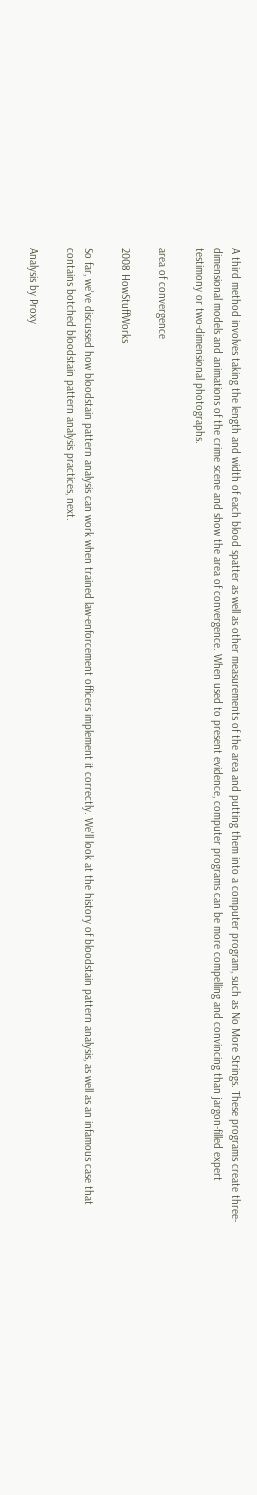A third method involves taking the length and width of each blood spatter as well as other measurements of the area and putting them into a computer program, such as No More Strings. These programs create three-dimensional models and animations of the crime scene and show the area of convergence. When used to present evidence, computer programs can be more compelling and convincing than jargon-filled expert testimony or two-dimensional photographs.

area of convergence

2008 HowStuffWorks

So far, we've discussed how bloodstain pattern analysis can work when trained law-enforcement officers implement it correctly. We'll look at the history of bloodstain pattern analysis, as well as an infamous case that contains botched bloodstain pattern analysis practices, next.

Analysis by Proxy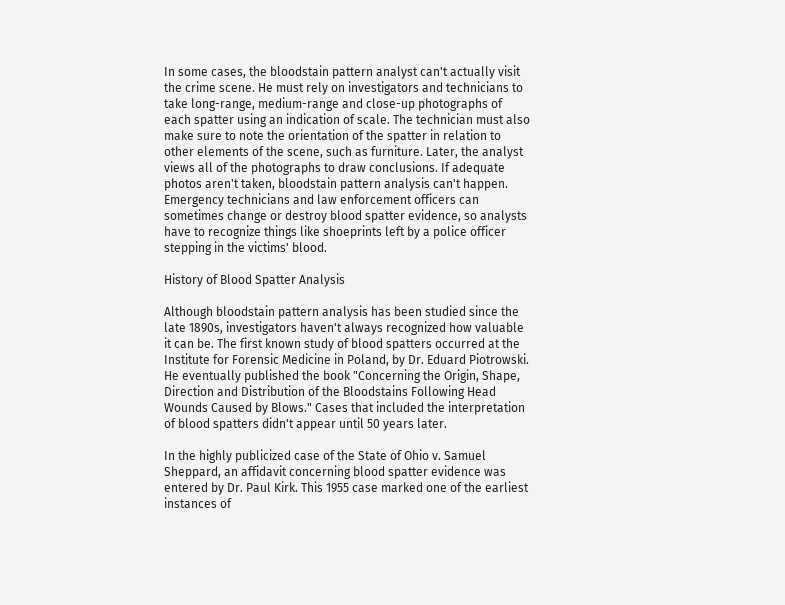In some cases, the bloodstain pattern analyst can't actually visit the crime scene. He must rely on investigators and technicians to take long-range, medium-range and close-up photographs of each spatter using an indication of scale. The technician must also make sure to note the orientation of the spatter in relation to other elements of the scene, such as furniture. Later, the analyst views all of the photographs to draw conclusions. If adequate photos aren't taken, bloodstain pattern analysis can't happen. Emergency technicians and law enforcement officers can sometimes change or destroy blood spatter evidence, so analysts have to recognize things like shoeprints left by a police officer stepping in the victims' blood.

History of Blood Spatter Analysis

Although bloodstain pattern analysis has been studied since the late 1890s, investigators haven't always recognized how valuable it can be. The first known study of blood spatters occurred at the Institute for Forensic Medicine in Poland, by Dr. Eduard Piotrowski. He eventually published the book "Concerning the Origin, Shape, Direction and Distribution of the Bloodstains Following Head Wounds Caused by Blows." Cases that included the interpretation of blood spatters didn't appear until 50 years later.

In the highly publicized case of the State of Ohio v. Samuel Sheppard, an affidavit concerning blood spatter evidence was entered by Dr. Paul Kirk. This 1955 case marked one of the earliest instances of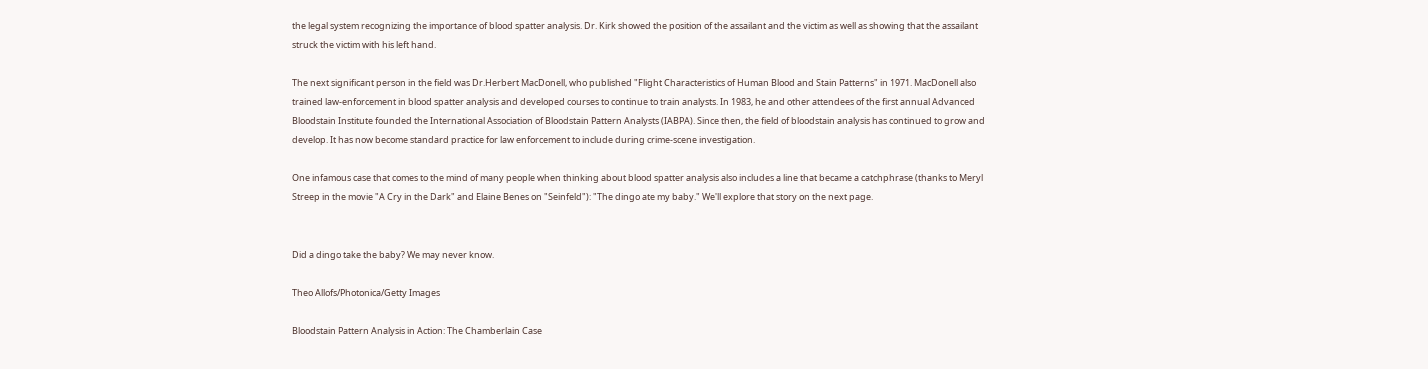the legal system recognizing the importance of blood spatter analysis. Dr. Kirk showed the position of the assailant and the victim as well as showing that the assailant struck the victim with his left hand.

The next significant person in the field was Dr.Herbert MacDonell, who published "Flight Characteristics of Human Blood and Stain Patterns" in 1971. MacDonell also trained law-enforcement in blood spatter analysis and developed courses to continue to train analysts. In 1983, he and other attendees of the first annual Advanced Bloodstain Institute founded the International Association of Bloodstain Pattern Analysts (IABPA). Since then, the field of bloodstain analysis has continued to grow and develop. It has now become standard practice for law enforcement to include during crime-scene investigation.

One infamous case that comes to the mind of many people when thinking about blood spatter analysis also includes a line that became a catchphrase (thanks to Meryl Streep in the movie "A Cry in the Dark" and Elaine Benes on "Seinfeld"): "The dingo ate my baby." We'll explore that story on the next page.


Did a dingo take the baby? We may never know.

Theo Allofs/Photonica/Getty Images

Bloodstain Pattern Analysis in Action: The Chamberlain Case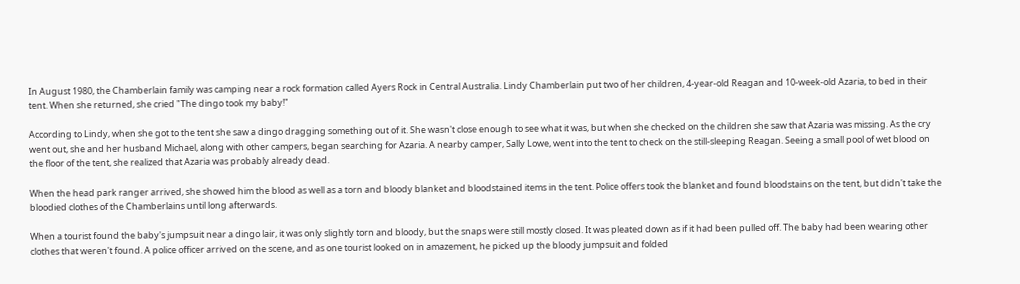In August 1980, the Chamberlain family was camping near a rock formation called Ayers Rock in Central Australia. Lindy Chamberlain put two of her children, 4-year-old Reagan and 10-week-old Azaria, to bed in their tent. When she returned, she cried "The dingo took my baby!"

According to Lindy, when she got to the tent she saw a dingo dragging something out of it. She wasn't close enough to see what it was, but when she checked on the children she saw that Azaria was missing. As the cry went out, she and her husband Michael, along with other campers, began searching for Azaria. A nearby camper, Sally Lowe, went into the tent to check on the still-sleeping Reagan. Seeing a small pool of wet blood on the floor of the tent, she realized that Azaria was probably already dead.

When the head park ranger arrived, she showed him the blood as well as a torn and bloody blanket and bloodstained items in the tent. Police offers took the blanket and found bloodstains on the tent, but didn't take the bloodied clothes of the Chamberlains until long afterwards.

When a tourist found the baby's jumpsuit near a dingo lair, it was only slightly torn and bloody, but the snaps were still mostly closed. It was pleated down as if it had been pulled off. The baby had been wearing other clothes that weren't found. A police officer arrived on the scene, and as one tourist looked on in amazement, he picked up the bloody jumpsuit and folded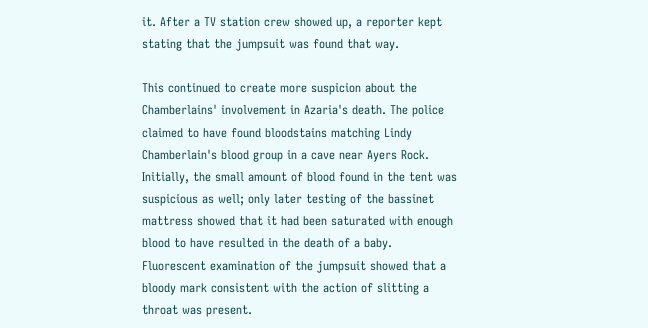it. After a TV station crew showed up, a reporter kept stating that the jumpsuit was found that way.

This continued to create more suspicion about the Chamberlains' involvement in Azaria's death. The police claimed to have found bloodstains matching Lindy Chamberlain's blood group in a cave near Ayers Rock. Initially, the small amount of blood found in the tent was suspicious as well; only later testing of the bassinet mattress showed that it had been saturated with enough blood to have resulted in the death of a baby. Fluorescent examination of the jumpsuit showed that a bloody mark consistent with the action of slitting a throat was present.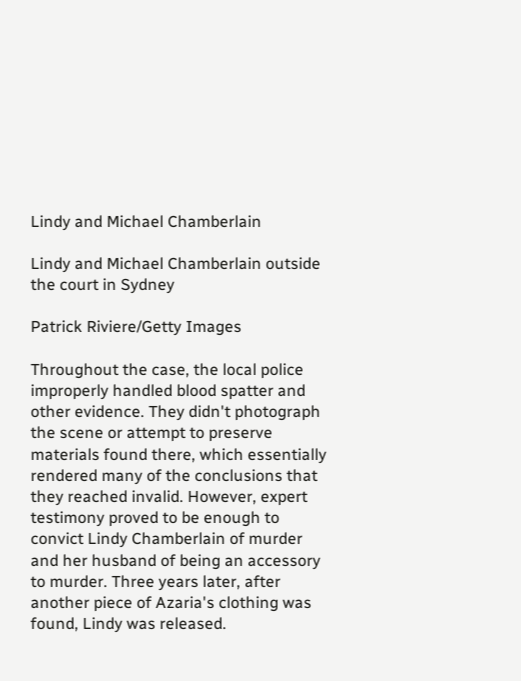Lindy and Michael Chamberlain

Lindy and Michael Chamberlain outside the court in Sydney

Patrick Riviere/Getty Images

Throughout the case, the local police improperly handled blood spatter and other evidence. They didn't photograph the scene or attempt to preserve materials found there, which essentially rendered many of the conclusions that they reached invalid. However, expert testimony proved to be enough to convict Lindy Chamberlain of murder and her husband of being an accessory to murder. Three years later, after another piece of Azaria's clothing was found, Lindy was released.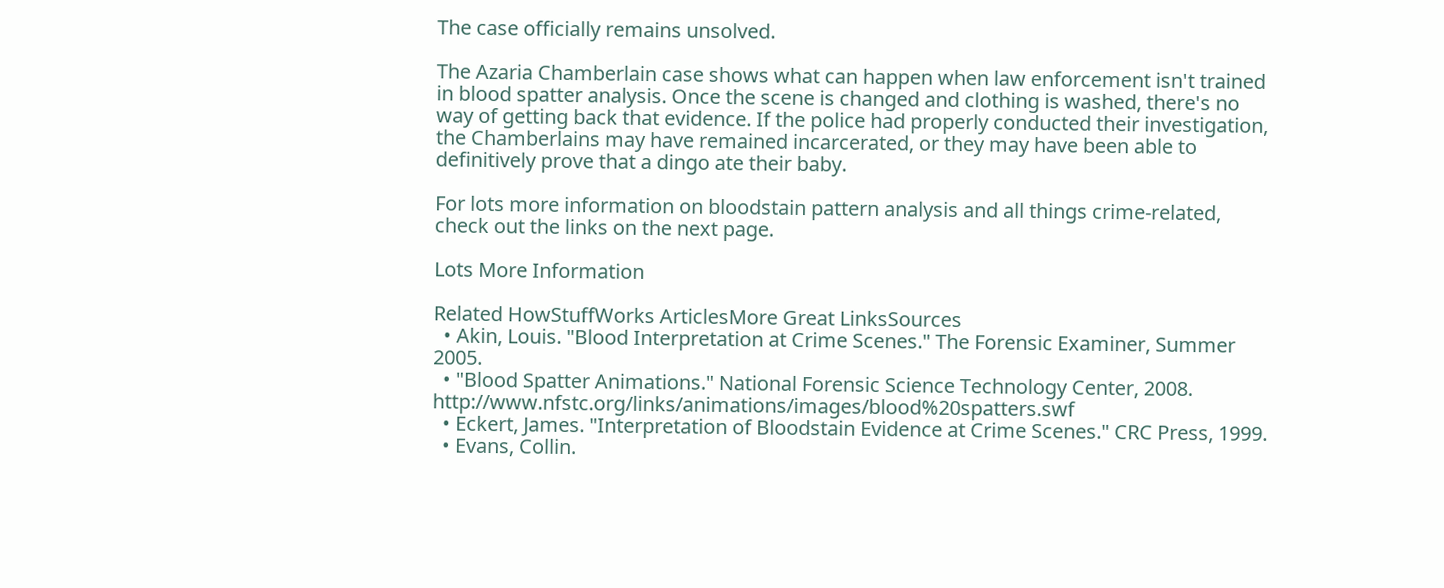The case officially remains unsolved.

The Azaria Chamberlain case shows what can happen when law enforcement isn't trained in blood spatter analysis. Once the scene is changed and clothing is washed, there's no way of getting back that evidence. If the police had properly conducted their investigation, the Chamberlains may have remained incarcerated, or they may have been able to definitively prove that a dingo ate their baby.

For lots more information on bloodstain pattern analysis and all things crime-related, check out the links on the next page.

Lots More Information

Related HowStuffWorks ArticlesMore Great LinksSources
  • Akin, Louis. "Blood Interpretation at Crime Scenes." The Forensic Examiner, Summer 2005.
  • "Blood Spatter Animations." National Forensic Science Technology Center, 2008. http://www.nfstc.org/links/animations/images/blood%20spatters.swf
  • Eckert, James. "Interpretation of Bloodstain Evidence at Crime Scenes." CRC Press, 1999.
  • Evans, Collin.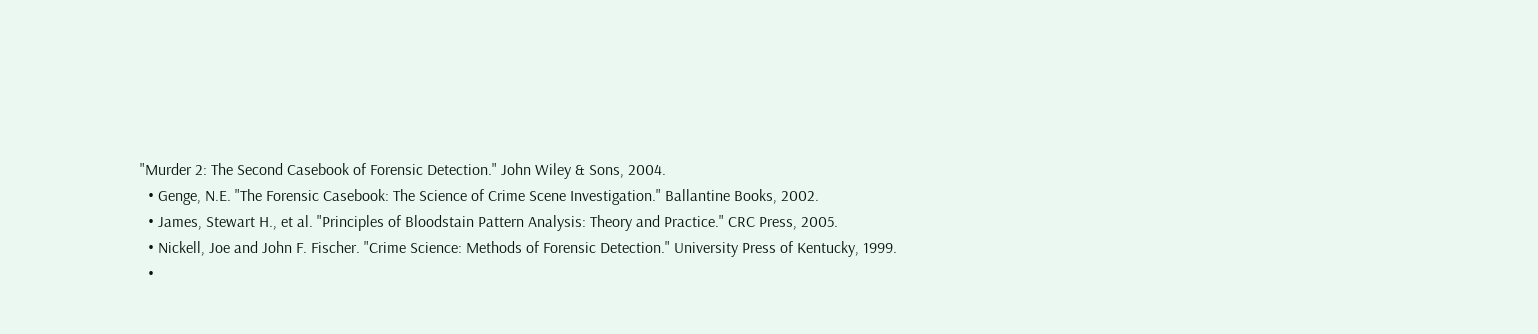"Murder 2: The Second Casebook of Forensic Detection." John Wiley & Sons, 2004.
  • Genge, N.E. "The Forensic Casebook: The Science of Crime Scene Investigation." Ballantine Books, 2002.
  • James, Stewart H., et al. "Principles of Bloodstain Pattern Analysis: Theory and Practice." CRC Press, 2005.
  • Nickell, Joe and John F. Fischer. "Crime Science: Methods of Forensic Detection." University Press of Kentucky, 1999.
  •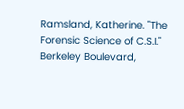Ramsland, Katherine. "The Forensic Science of C.S.I." Berkeley Boulevard,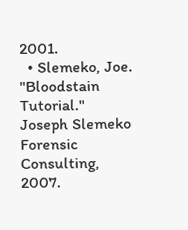2001.
  • Slemeko, Joe. "Bloodstain Tutorial." Joseph Slemeko Forensic Consulting, 2007.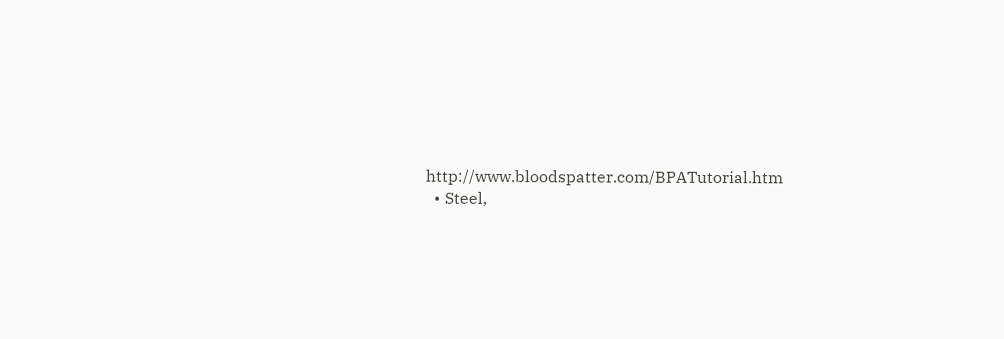http://www.bloodspatter.com/BPATutorial.htm
  • Steel,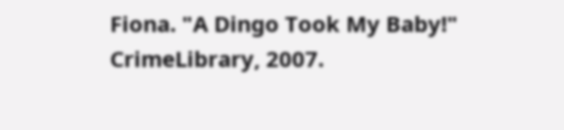Fiona. "A Dingo Took My Baby!" CrimeLibrary, 2007.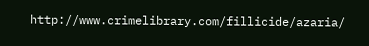http://www.crimelibrary.com/fillicide/azaria/